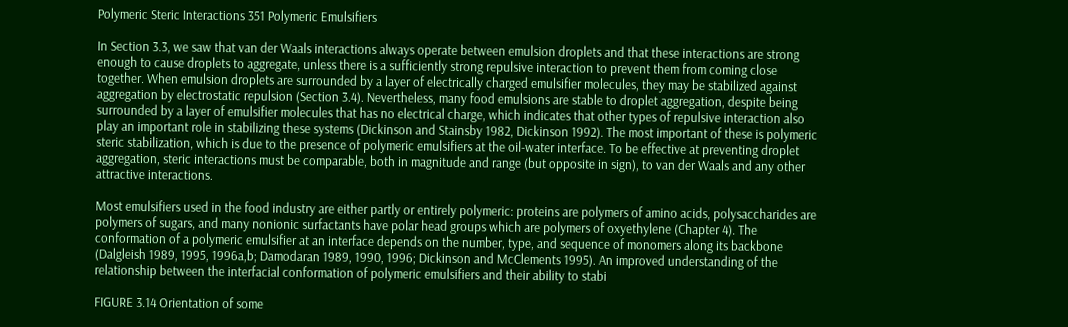Polymeric Steric Interactions 351 Polymeric Emulsifiers

In Section 3.3, we saw that van der Waals interactions always operate between emulsion droplets and that these interactions are strong enough to cause droplets to aggregate, unless there is a sufficiently strong repulsive interaction to prevent them from coming close together. When emulsion droplets are surrounded by a layer of electrically charged emulsifier molecules, they may be stabilized against aggregation by electrostatic repulsion (Section 3.4). Nevertheless, many food emulsions are stable to droplet aggregation, despite being surrounded by a layer of emulsifier molecules that has no electrical charge, which indicates that other types of repulsive interaction also play an important role in stabilizing these systems (Dickinson and Stainsby 1982, Dickinson 1992). The most important of these is polymeric steric stabilization, which is due to the presence of polymeric emulsifiers at the oil-water interface. To be effective at preventing droplet aggregation, steric interactions must be comparable, both in magnitude and range (but opposite in sign), to van der Waals and any other attractive interactions.

Most emulsifiers used in the food industry are either partly or entirely polymeric: proteins are polymers of amino acids, polysaccharides are polymers of sugars, and many nonionic surfactants have polar head groups which are polymers of oxyethylene (Chapter 4). The conformation of a polymeric emulsifier at an interface depends on the number, type, and sequence of monomers along its backbone (Dalgleish 1989, 1995, 1996a,b; Damodaran 1989, 1990, 1996; Dickinson and McClements 1995). An improved understanding of the relationship between the interfacial conformation of polymeric emulsifiers and their ability to stabi

FIGURE 3.14 Orientation of some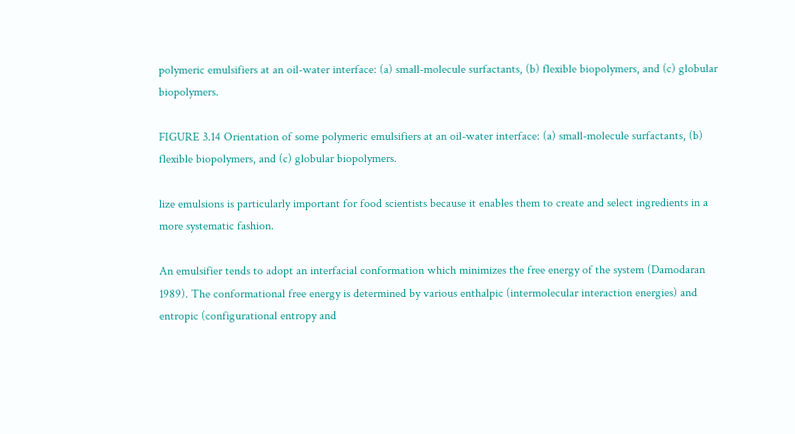polymeric emulsifiers at an oil-water interface: (a) small-molecule surfactants, (b) flexible biopolymers, and (c) globular biopolymers.

FIGURE 3.14 Orientation of some polymeric emulsifiers at an oil-water interface: (a) small-molecule surfactants, (b) flexible biopolymers, and (c) globular biopolymers.

lize emulsions is particularly important for food scientists because it enables them to create and select ingredients in a more systematic fashion.

An emulsifier tends to adopt an interfacial conformation which minimizes the free energy of the system (Damodaran 1989). The conformational free energy is determined by various enthalpic (intermolecular interaction energies) and entropic (configurational entropy and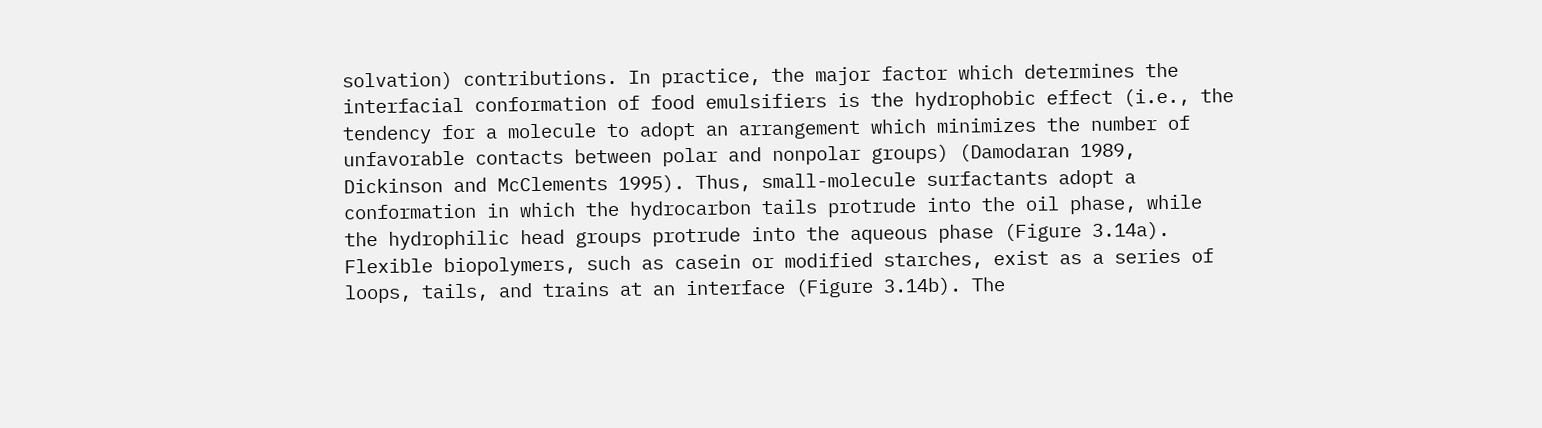solvation) contributions. In practice, the major factor which determines the interfacial conformation of food emulsifiers is the hydrophobic effect (i.e., the tendency for a molecule to adopt an arrangement which minimizes the number of unfavorable contacts between polar and nonpolar groups) (Damodaran 1989, Dickinson and McClements 1995). Thus, small-molecule surfactants adopt a conformation in which the hydrocarbon tails protrude into the oil phase, while the hydrophilic head groups protrude into the aqueous phase (Figure 3.14a). Flexible biopolymers, such as casein or modified starches, exist as a series of loops, tails, and trains at an interface (Figure 3.14b). The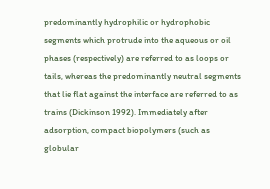predominantly hydrophilic or hydrophobic segments which protrude into the aqueous or oil phases (respectively) are referred to as loops or tails, whereas the predominantly neutral segments that lie flat against the interface are referred to as trains (Dickinson 1992). Immediately after adsorption, compact biopolymers (such as globular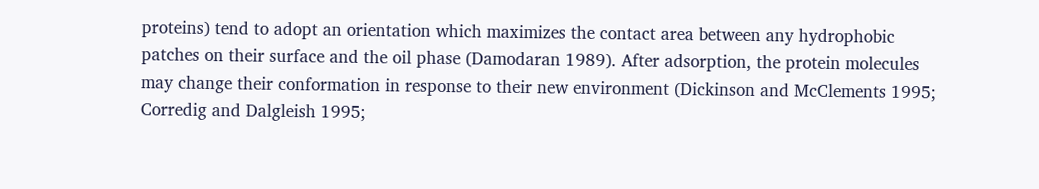proteins) tend to adopt an orientation which maximizes the contact area between any hydrophobic patches on their surface and the oil phase (Damodaran 1989). After adsorption, the protein molecules may change their conformation in response to their new environment (Dickinson and McClements 1995; Corredig and Dalgleish 1995;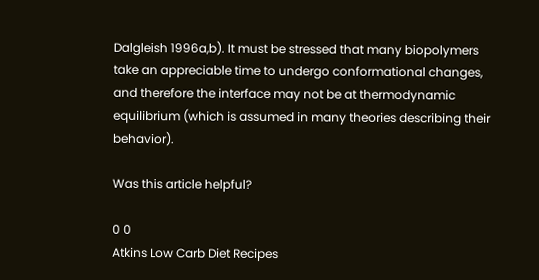Dalgleish 1996a,b). It must be stressed that many biopolymers take an appreciable time to undergo conformational changes, and therefore the interface may not be at thermodynamic equilibrium (which is assumed in many theories describing their behavior).

Was this article helpful?

0 0
Atkins Low Carb Diet Recipes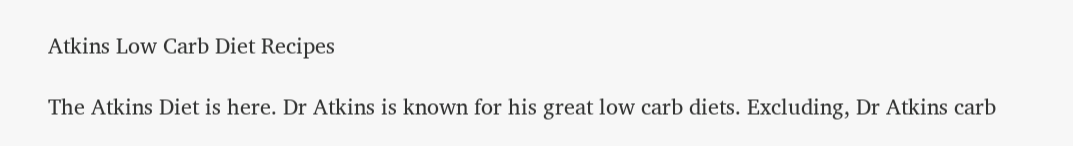Atkins Low Carb Diet Recipes

The Atkins Diet is here. Dr Atkins is known for his great low carb diets. Excluding, Dr Atkins carb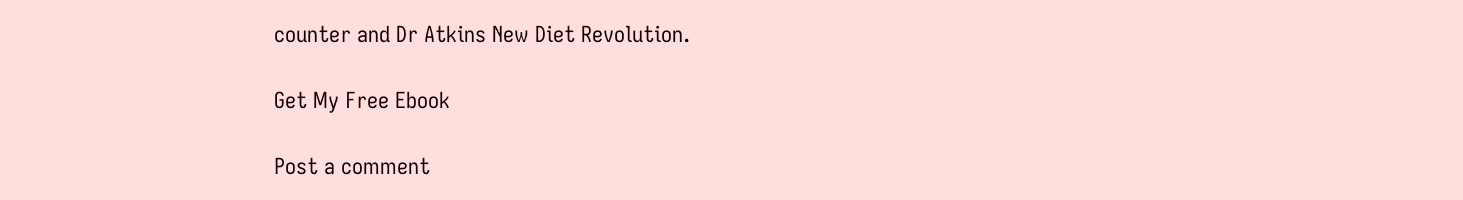counter and Dr Atkins New Diet Revolution.

Get My Free Ebook

Post a comment